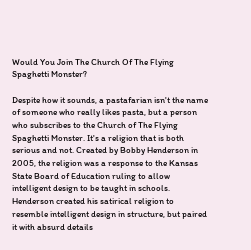Would You Join The Church Of The Flying Spaghetti Monster?

Despite how it sounds, a pastafarian isn't the name of someone who really likes pasta, but a person who subscribes to the Church of The Flying Spaghetti Monster. It's a religion that is both serious and not. Created by Bobby Henderson in 2005, the religion was a response to the Kansas State Board of Education ruling to allow intelligent design to be taught in schools. Henderson created his satirical religion to resemble intelligent design in structure, but paired it with absurd details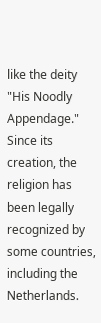like the deity "His Noodly Appendage." Since its creation, the religion has been legally recognized by some countries, including the Netherlands.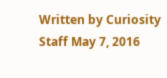Written by Curiosity Staff May 7, 2016